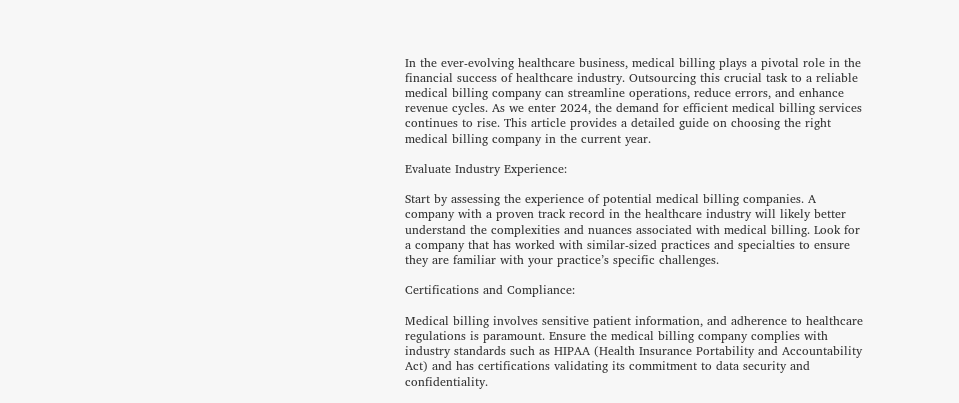In the ever-evolving healthcare business, medical billing plays a pivotal role in the financial success of healthcare industry. Outsourcing this crucial task to a reliable medical billing company can streamline operations, reduce errors, and enhance revenue cycles. As we enter 2024, the demand for efficient medical billing services continues to rise. This article provides a detailed guide on choosing the right medical billing company in the current year.

Evaluate Industry Experience:

Start by assessing the experience of potential medical billing companies. A company with a proven track record in the healthcare industry will likely better understand the complexities and nuances associated with medical billing. Look for a company that has worked with similar-sized practices and specialties to ensure they are familiar with your practice’s specific challenges.

Certifications and Compliance:

Medical billing involves sensitive patient information, and adherence to healthcare regulations is paramount. Ensure the medical billing company complies with industry standards such as HIPAA (Health Insurance Portability and Accountability Act) and has certifications validating its commitment to data security and confidentiality.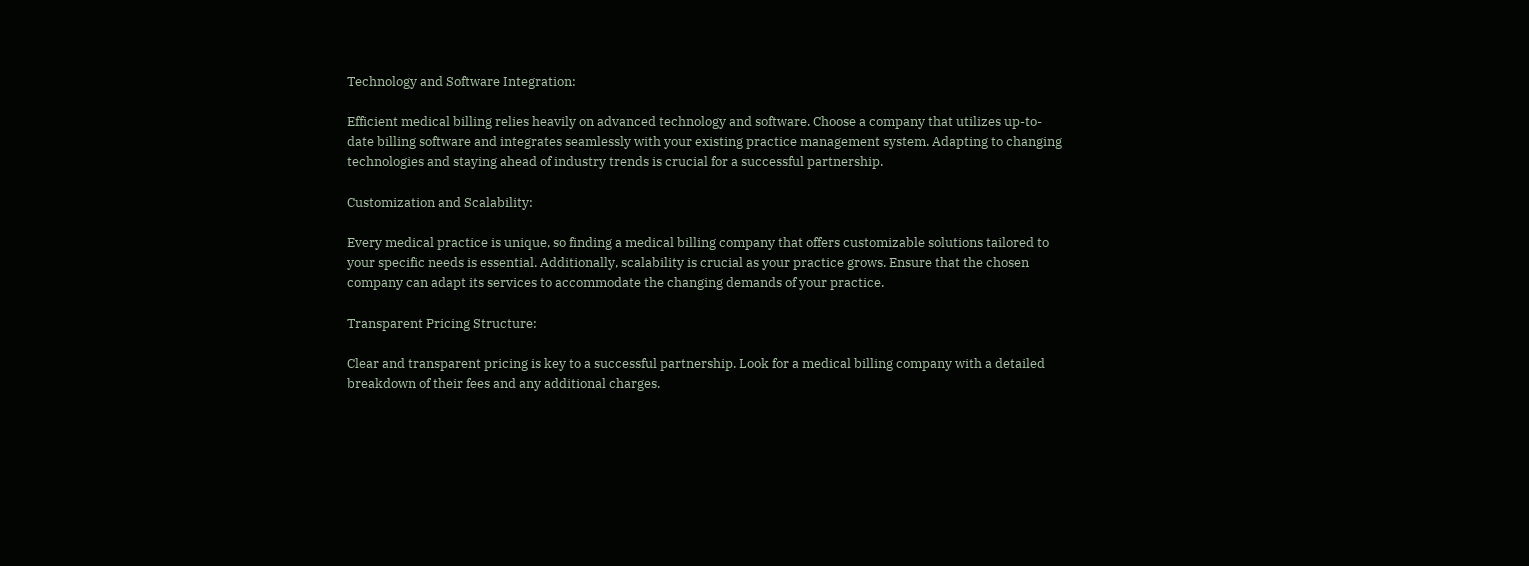Technology and Software Integration:

Efficient medical billing relies heavily on advanced technology and software. Choose a company that utilizes up-to-date billing software and integrates seamlessly with your existing practice management system. Adapting to changing technologies and staying ahead of industry trends is crucial for a successful partnership.

Customization and Scalability:

Every medical practice is unique, so finding a medical billing company that offers customizable solutions tailored to your specific needs is essential. Additionally, scalability is crucial as your practice grows. Ensure that the chosen company can adapt its services to accommodate the changing demands of your practice.

Transparent Pricing Structure:

Clear and transparent pricing is key to a successful partnership. Look for a medical billing company with a detailed breakdown of their fees and any additional charges.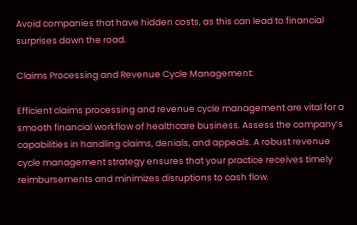Avoid companies that have hidden costs, as this can lead to financial surprises down the road.

Claims Processing and Revenue Cycle Management:

Efficient claims processing and revenue cycle management are vital for a smooth financial workflow of healthcare business. Assess the company’s capabilities in handling claims, denials, and appeals. A robust revenue cycle management strategy ensures that your practice receives timely reimbursements and minimizes disruptions to cash flow.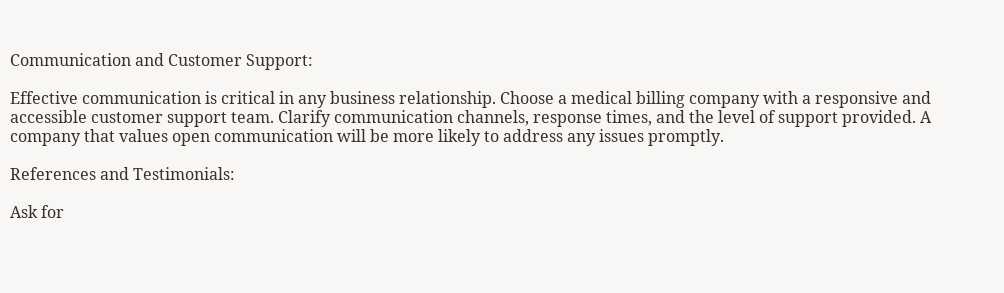Communication and Customer Support:

Effective communication is critical in any business relationship. Choose a medical billing company with a responsive and accessible customer support team. Clarify communication channels, response times, and the level of support provided. A company that values open communication will be more likely to address any issues promptly.

References and Testimonials:

Ask for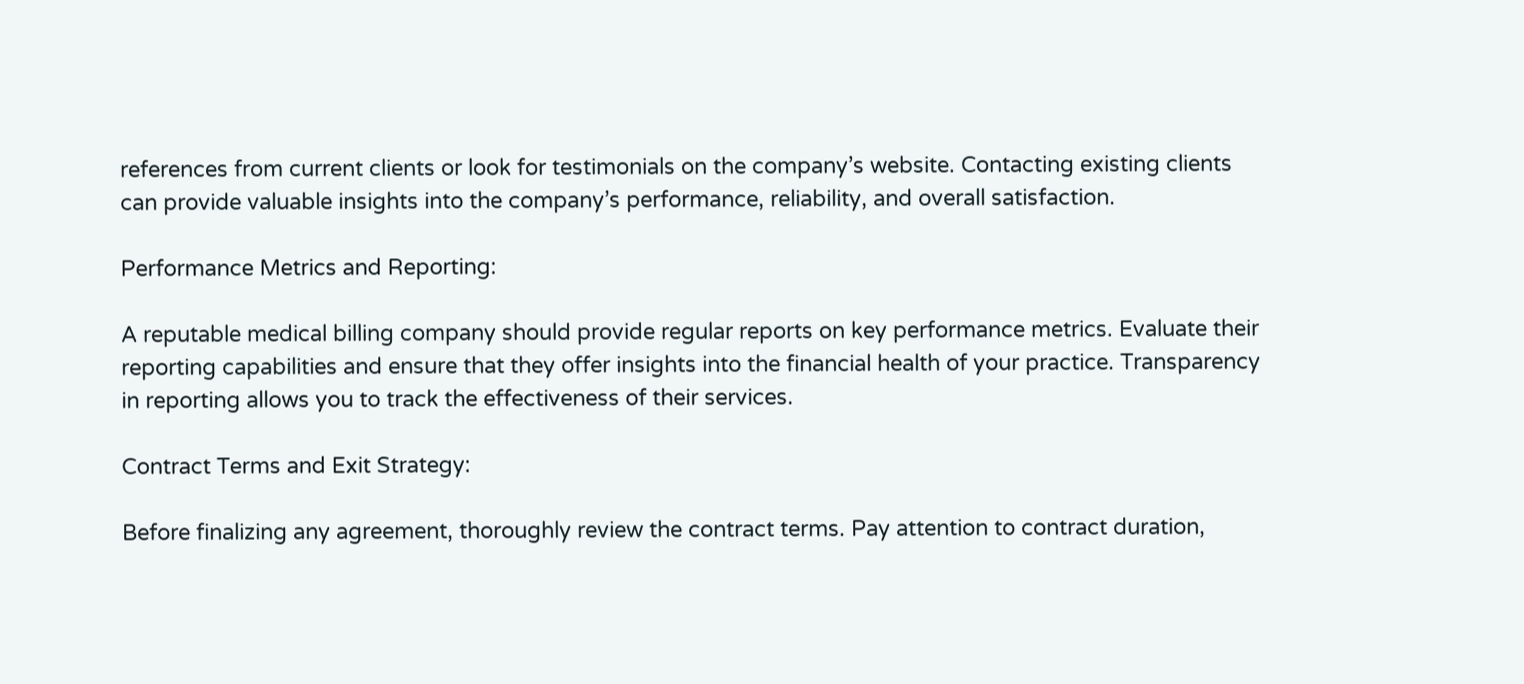references from current clients or look for testimonials on the company’s website. Contacting existing clients can provide valuable insights into the company’s performance, reliability, and overall satisfaction.

Performance Metrics and Reporting:

A reputable medical billing company should provide regular reports on key performance metrics. Evaluate their reporting capabilities and ensure that they offer insights into the financial health of your practice. Transparency in reporting allows you to track the effectiveness of their services.

Contract Terms and Exit Strategy:

Before finalizing any agreement, thoroughly review the contract terms. Pay attention to contract duration,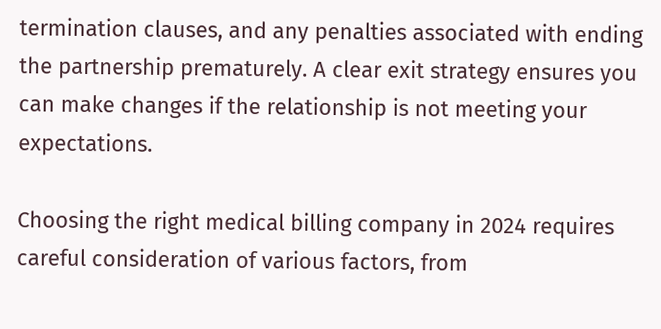termination clauses, and any penalties associated with ending the partnership prematurely. A clear exit strategy ensures you can make changes if the relationship is not meeting your expectations.

Choosing the right medical billing company in 2024 requires careful consideration of various factors, from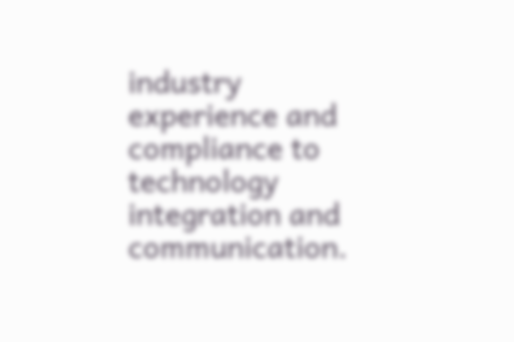industry experience and compliance to technology integration and communication.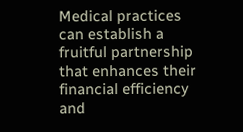Medical practices can establish a fruitful partnership that enhances their financial efficiency and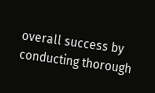overall success by conducting thorough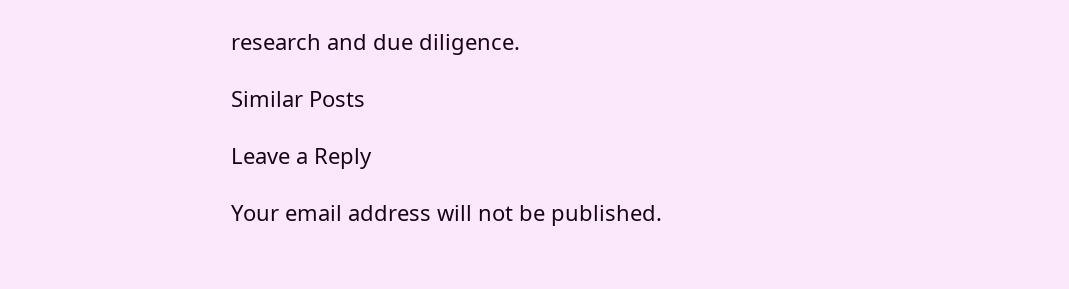research and due diligence.

Similar Posts

Leave a Reply

Your email address will not be published.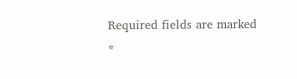Required fields are marked *